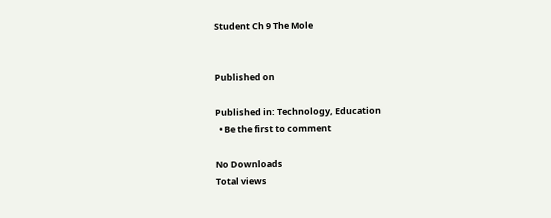Student Ch 9 The Mole


Published on

Published in: Technology, Education
  • Be the first to comment

No Downloads
Total views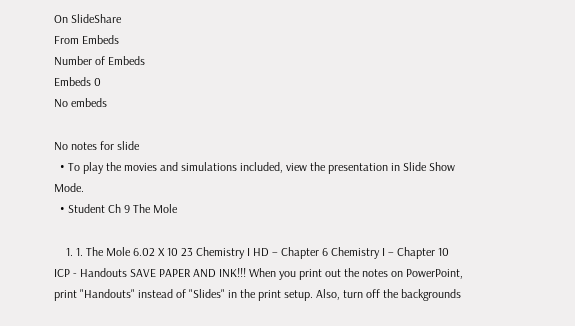On SlideShare
From Embeds
Number of Embeds
Embeds 0
No embeds

No notes for slide
  • To play the movies and simulations included, view the presentation in Slide Show Mode.
  • Student Ch 9 The Mole

    1. 1. The Mole 6.02 X 10 23 Chemistry I HD – Chapter 6 Chemistry I – Chapter 10 ICP - Handouts SAVE PAPER AND INK!!! When you print out the notes on PowerPoint, print "Handouts" instead of "Slides" in the print setup. Also, turn off the backgrounds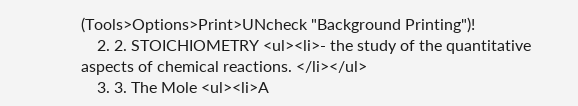(Tools>Options>Print>UNcheck "Background Printing")!
    2. 2. STOICHIOMETRY <ul><li>- the study of the quantitative aspects of chemical reactions. </li></ul>
    3. 3. The Mole <ul><li>A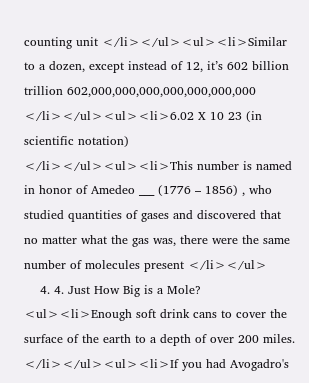counting unit </li></ul><ul><li>Similar to a dozen, except instead of 12, it’s 602 billion trillion 602,000,000,000,000,000,000,000 </li></ul><ul><li>6.02 X 10 23 (in scientific notation) </li></ul><ul><li>This number is named in honor of Amedeo ___ (1776 – 1856) , who studied quantities of gases and discovered that no matter what the gas was, there were the same number of molecules present </li></ul>
    4. 4. Just How Big is a Mole? <ul><li>Enough soft drink cans to cover the surface of the earth to a depth of over 200 miles. </li></ul><ul><li>If you had Avogadro's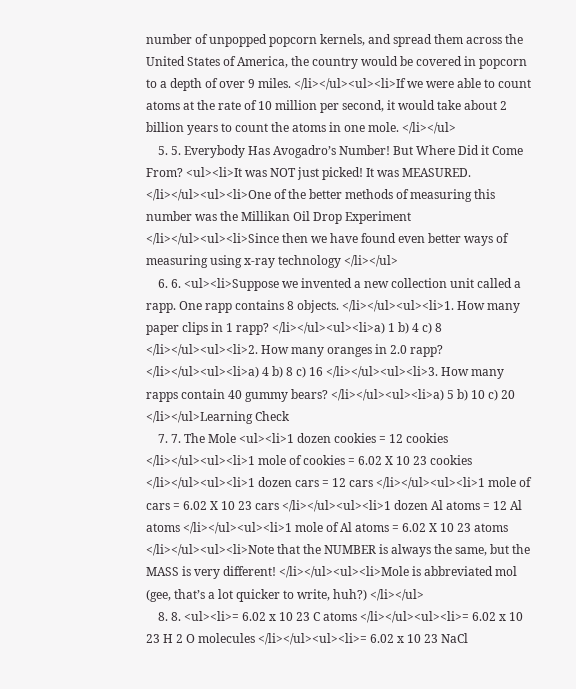number of unpopped popcorn kernels, and spread them across the United States of America, the country would be covered in popcorn to a depth of over 9 miles. </li></ul><ul><li>If we were able to count atoms at the rate of 10 million per second, it would take about 2 billion years to count the atoms in one mole. </li></ul>
    5. 5. Everybody Has Avogadro’s Number! But Where Did it Come From? <ul><li>It was NOT just picked! It was MEASURED. </li></ul><ul><li>One of the better methods of measuring this number was the Millikan Oil Drop Experiment </li></ul><ul><li>Since then we have found even better ways of measuring using x-ray technology </li></ul>
    6. 6. <ul><li>Suppose we invented a new collection unit called a rapp. One rapp contains 8 objects. </li></ul><ul><li>1. How many paper clips in 1 rapp? </li></ul><ul><li>a) 1 b) 4 c) 8 </li></ul><ul><li>2. How many oranges in 2.0 rapp? </li></ul><ul><li>a) 4 b) 8 c) 16 </li></ul><ul><li>3. How many rapps contain 40 gummy bears? </li></ul><ul><li>a) 5 b) 10 c) 20 </li></ul>Learning Check
    7. 7. The Mole <ul><li>1 dozen cookies = 12 cookies </li></ul><ul><li>1 mole of cookies = 6.02 X 10 23 cookies </li></ul><ul><li>1 dozen cars = 12 cars </li></ul><ul><li>1 mole of cars = 6.02 X 10 23 cars </li></ul><ul><li>1 dozen Al atoms = 12 Al atoms </li></ul><ul><li>1 mole of Al atoms = 6.02 X 10 23 atoms </li></ul><ul><li>Note that the NUMBER is always the same, but the MASS is very different! </li></ul><ul><li>Mole is abbreviated mol (gee, that’s a lot quicker to write, huh?) </li></ul>
    8. 8. <ul><li>= 6.02 x 10 23 C atoms </li></ul><ul><li>= 6.02 x 10 23 H 2 O molecules </li></ul><ul><li>= 6.02 x 10 23 NaCl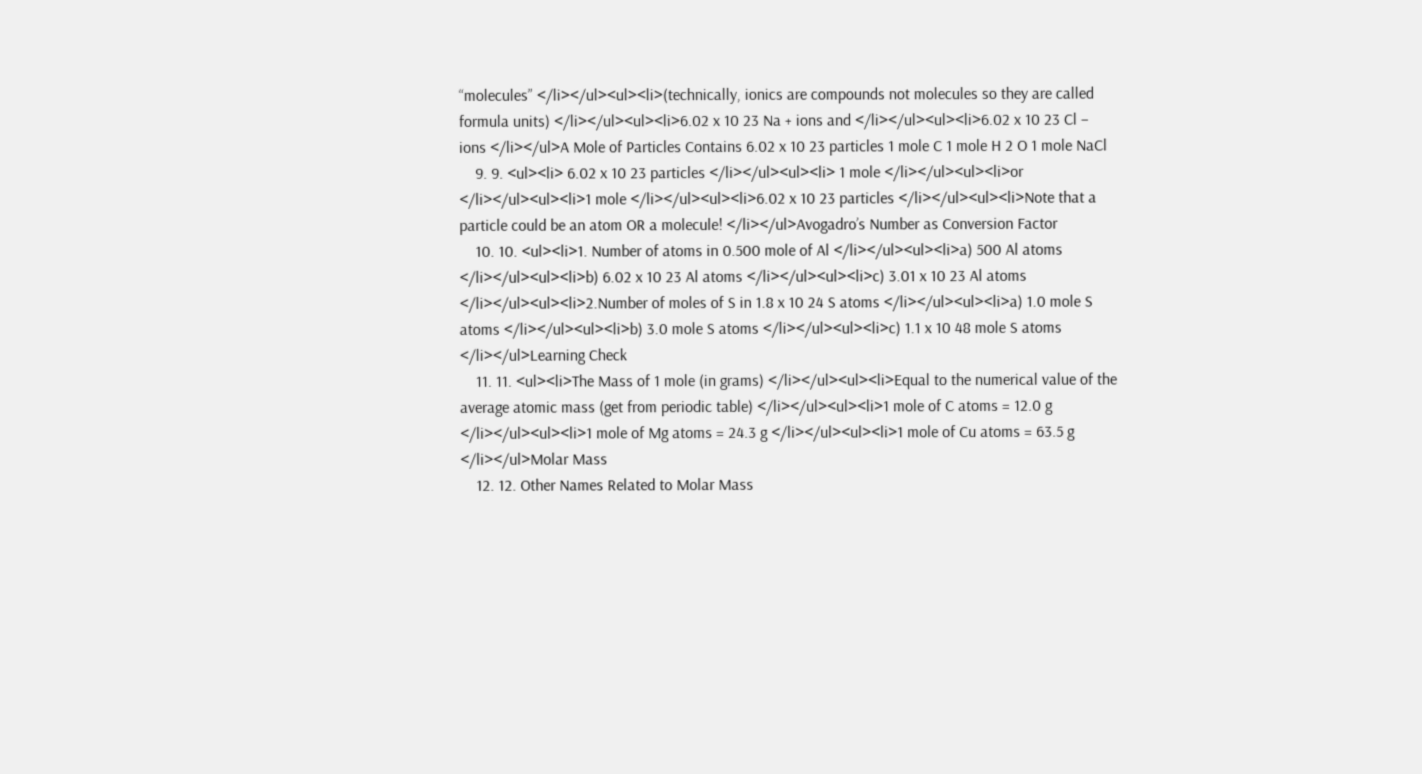“molecules” </li></ul><ul><li>(technically, ionics are compounds not molecules so they are called formula units) </li></ul><ul><li>6.02 x 10 23 Na + ions and </li></ul><ul><li>6.02 x 10 23 Cl – ions </li></ul>A Mole of Particles Contains 6.02 x 10 23 particles 1 mole C 1 mole H 2 O 1 mole NaCl
    9. 9. <ul><li> 6.02 x 10 23 particles </li></ul><ul><li> 1 mole </li></ul><ul><li>or </li></ul><ul><li>1 mole </li></ul><ul><li>6.02 x 10 23 particles </li></ul><ul><li>Note that a particle could be an atom OR a molecule! </li></ul>Avogadro’s Number as Conversion Factor
    10. 10. <ul><li>1. Number of atoms in 0.500 mole of Al </li></ul><ul><li>a) 500 Al atoms </li></ul><ul><li>b) 6.02 x 10 23 Al atoms </li></ul><ul><li>c) 3.01 x 10 23 Al atoms </li></ul><ul><li>2.Number of moles of S in 1.8 x 10 24 S atoms </li></ul><ul><li>a) 1.0 mole S atoms </li></ul><ul><li>b) 3.0 mole S atoms </li></ul><ul><li>c) 1.1 x 10 48 mole S atoms </li></ul>Learning Check
    11. 11. <ul><li>The Mass of 1 mole (in grams) </li></ul><ul><li>Equal to the numerical value of the average atomic mass (get from periodic table) </li></ul><ul><li>1 mole of C atoms = 12.0 g </li></ul><ul><li>1 mole of Mg atoms = 24.3 g </li></ul><ul><li>1 mole of Cu atoms = 63.5 g </li></ul>Molar Mass
    12. 12. Other Names Related to Molar Mass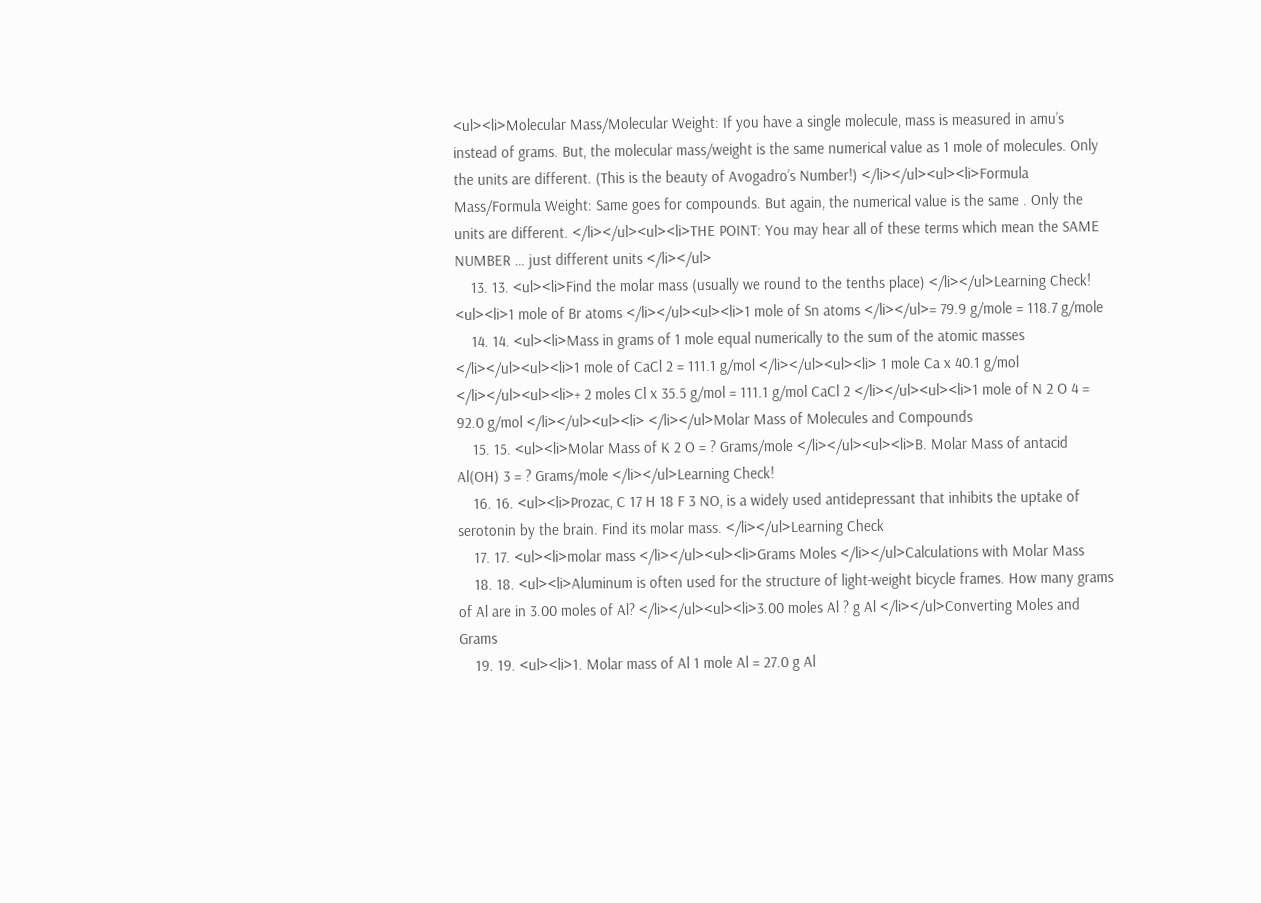<ul><li>Molecular Mass/Molecular Weight: If you have a single molecule, mass is measured in amu’s instead of grams. But, the molecular mass/weight is the same numerical value as 1 mole of molecules. Only the units are different. (This is the beauty of Avogadro’s Number!) </li></ul><ul><li>Formula Mass/Formula Weight: Same goes for compounds. But again, the numerical value is the same . Only the units are different. </li></ul><ul><li>THE POINT: You may hear all of these terms which mean the SAME NUMBER … just different units </li></ul>
    13. 13. <ul><li>Find the molar mass (usually we round to the tenths place) </li></ul>Learning Check! <ul><li>1 mole of Br atoms </li></ul><ul><li>1 mole of Sn atoms </li></ul>= 79.9 g/mole = 118.7 g/mole
    14. 14. <ul><li>Mass in grams of 1 mole equal numerically to the sum of the atomic masses </li></ul><ul><li>1 mole of CaCl 2 = 111.1 g/mol </li></ul><ul><li> 1 mole Ca x 40.1 g/mol </li></ul><ul><li>+ 2 moles Cl x 35.5 g/mol = 111.1 g/mol CaCl 2 </li></ul><ul><li>1 mole of N 2 O 4 = 92.0 g/mol </li></ul><ul><li> </li></ul>Molar Mass of Molecules and Compounds
    15. 15. <ul><li>Molar Mass of K 2 O = ? Grams/mole </li></ul><ul><li>B. Molar Mass of antacid Al(OH) 3 = ? Grams/mole </li></ul>Learning Check!
    16. 16. <ul><li>Prozac, C 17 H 18 F 3 NO, is a widely used antidepressant that inhibits the uptake of serotonin by the brain. Find its molar mass. </li></ul>Learning Check
    17. 17. <ul><li>molar mass </li></ul><ul><li>Grams Moles </li></ul>Calculations with Molar Mass
    18. 18. <ul><li>Aluminum is often used for the structure of light-weight bicycle frames. How many grams of Al are in 3.00 moles of Al? </li></ul><ul><li>3.00 moles Al ? g Al </li></ul>Converting Moles and Grams
    19. 19. <ul><li>1. Molar mass of Al 1 mole Al = 27.0 g Al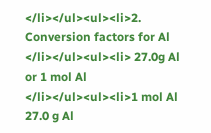</li></ul><ul><li>2. Conversion factors for Al </li></ul><ul><li> 27.0g Al or 1 mol Al </li></ul><ul><li>1 mol Al 27.0 g Al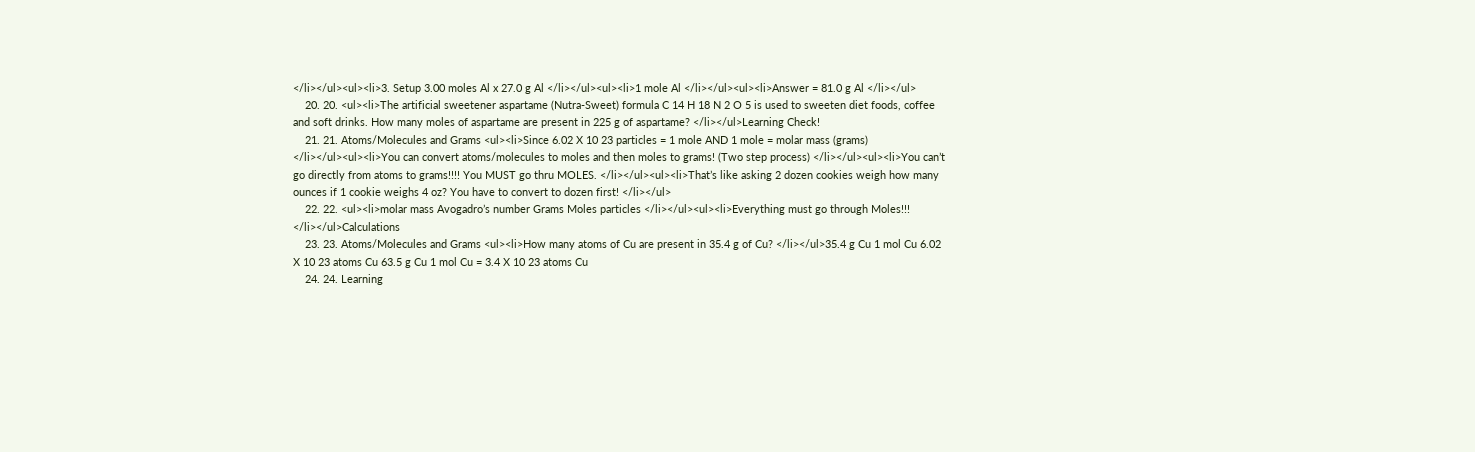</li></ul><ul><li>3. Setup 3.00 moles Al x 27.0 g Al </li></ul><ul><li>1 mole Al </li></ul><ul><li>Answer = 81.0 g Al </li></ul>
    20. 20. <ul><li>The artificial sweetener aspartame (Nutra-Sweet) formula C 14 H 18 N 2 O 5 is used to sweeten diet foods, coffee and soft drinks. How many moles of aspartame are present in 225 g of aspartame? </li></ul>Learning Check!
    21. 21. Atoms/Molecules and Grams <ul><li>Since 6.02 X 10 23 particles = 1 mole AND 1 mole = molar mass (grams) </li></ul><ul><li>You can convert atoms/molecules to moles and then moles to grams! (Two step process) </li></ul><ul><li>You can’t go directly from atoms to grams!!!! You MUST go thru MOLES. </li></ul><ul><li>That’s like asking 2 dozen cookies weigh how many ounces if 1 cookie weighs 4 oz? You have to convert to dozen first! </li></ul>
    22. 22. <ul><li>molar mass Avogadro’s number Grams Moles particles </li></ul><ul><li>Everything must go through Moles!!! </li></ul>Calculations
    23. 23. Atoms/Molecules and Grams <ul><li>How many atoms of Cu are present in 35.4 g of Cu? </li></ul>35.4 g Cu 1 mol Cu 6.02 X 10 23 atoms Cu 63.5 g Cu 1 mol Cu = 3.4 X 10 23 atoms Cu
    24. 24. Learning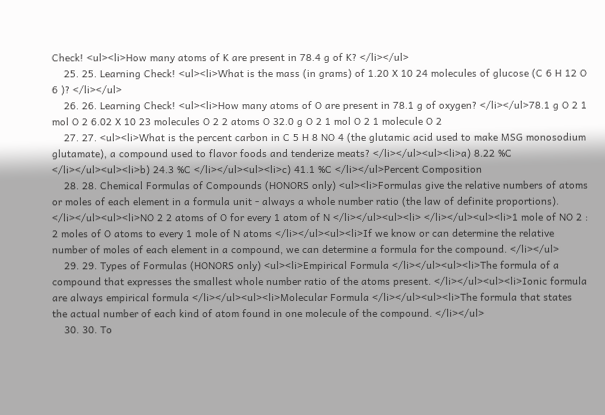Check! <ul><li>How many atoms of K are present in 78.4 g of K? </li></ul>
    25. 25. Learning Check! <ul><li>What is the mass (in grams) of 1.20 X 10 24 molecules of glucose (C 6 H 12 O 6 )? </li></ul>
    26. 26. Learning Check! <ul><li>How many atoms of O are present in 78.1 g of oxygen? </li></ul>78.1 g O 2 1 mol O 2 6.02 X 10 23 molecules O 2 2 atoms O 32.0 g O 2 1 mol O 2 1 molecule O 2
    27. 27. <ul><li>What is the percent carbon in C 5 H 8 NO 4 (the glutamic acid used to make MSG monosodium glutamate), a compound used to flavor foods and tenderize meats? </li></ul><ul><li>a) 8.22 %C </li></ul><ul><li>b) 24.3 %C </li></ul><ul><li>c) 41.1 %C </li></ul>Percent Composition
    28. 28. Chemical Formulas of Compounds (HONORS only) <ul><li>Formulas give the relative numbers of atoms or moles of each element in a formula unit - always a whole number ratio (the law of definite proportions). </li></ul><ul><li>NO 2 2 atoms of O for every 1 atom of N </li></ul><ul><li> </li></ul><ul><li>1 mole of NO 2 : 2 moles of O atoms to every 1 mole of N atoms </li></ul><ul><li>If we know or can determine the relative number of moles of each element in a compound, we can determine a formula for the compound. </li></ul>
    29. 29. Types of Formulas (HONORS only) <ul><li>Empirical Formula </li></ul><ul><li>The formula of a compound that expresses the smallest whole number ratio of the atoms present. </li></ul><ul><li>Ionic formula are always empirical formula </li></ul><ul><li>Molecular Formula </li></ul><ul><li>The formula that states the actual number of each kind of atom found in one molecule of the compound. </li></ul>
    30. 30. To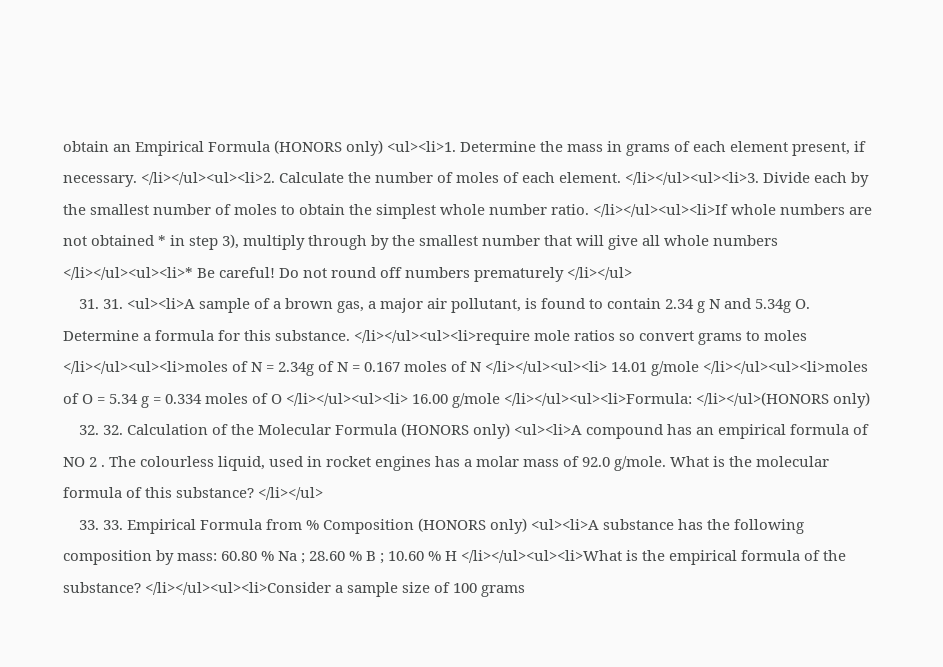obtain an Empirical Formula (HONORS only) <ul><li>1. Determine the mass in grams of each element present, if necessary. </li></ul><ul><li>2. Calculate the number of moles of each element. </li></ul><ul><li>3. Divide each by the smallest number of moles to obtain the simplest whole number ratio. </li></ul><ul><li>If whole numbers are not obtained * in step 3), multiply through by the smallest number that will give all whole numbers </li></ul><ul><li>* Be careful! Do not round off numbers prematurely </li></ul>
    31. 31. <ul><li>A sample of a brown gas, a major air pollutant, is found to contain 2.34 g N and 5.34g O. Determine a formula for this substance. </li></ul><ul><li>require mole ratios so convert grams to moles </li></ul><ul><li>moles of N = 2.34g of N = 0.167 moles of N </li></ul><ul><li> 14.01 g/mole </li></ul><ul><li>moles of O = 5.34 g = 0.334 moles of O </li></ul><ul><li> 16.00 g/mole </li></ul><ul><li>Formula: </li></ul>(HONORS only)
    32. 32. Calculation of the Molecular Formula (HONORS only) <ul><li>A compound has an empirical formula of NO 2 . The colourless liquid, used in rocket engines has a molar mass of 92.0 g/mole. What is the molecular formula of this substance? </li></ul>
    33. 33. Empirical Formula from % Composition (HONORS only) <ul><li>A substance has the following composition by mass: 60.80 % Na ; 28.60 % B ; 10.60 % H </li></ul><ul><li>What is the empirical formula of the substance? </li></ul><ul><li>Consider a sample size of 100 grams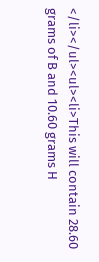</li></ul><ul><li>This will contain 28.60 grams of B and 10.60 grams H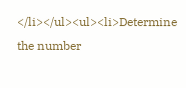</li></ul><ul><li>Determine the number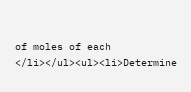of moles of each </li></ul><ul><li>Determine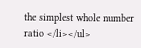the simplest whole number ratio </li></ul>